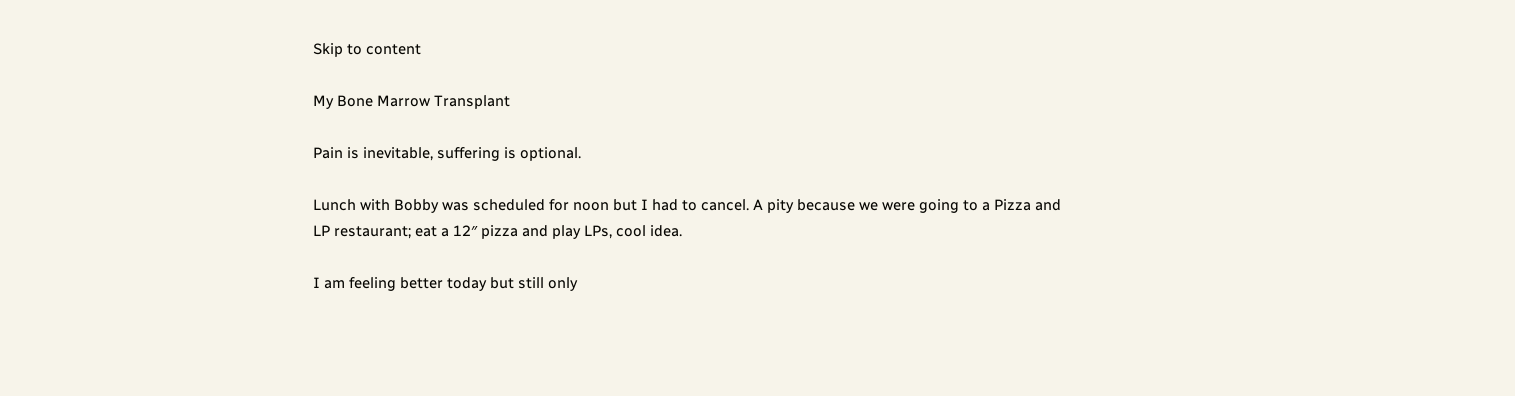Skip to content

My Bone Marrow Transplant

Pain is inevitable, suffering is optional.

Lunch with Bobby was scheduled for noon but I had to cancel. A pity because we were going to a Pizza and LP restaurant; eat a 12″ pizza and play LPs, cool idea.

I am feeling better today but still only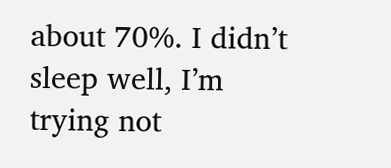about 70%. I didn’t sleep well, I’m trying not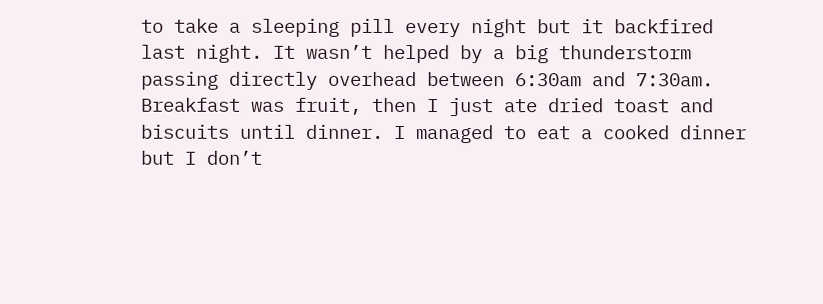to take a sleeping pill every night but it backfired last night. It wasn’t helped by a big thunderstorm passing directly overhead between 6:30am and 7:30am. Breakfast was fruit, then I just ate dried toast and biscuits until dinner. I managed to eat a cooked dinner but I don’t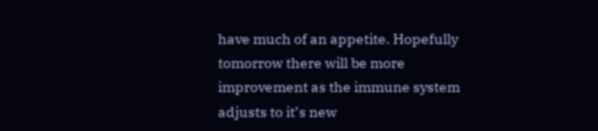have much of an appetite. Hopefully tomorrow there will be more improvement as the immune system adjusts to it’s new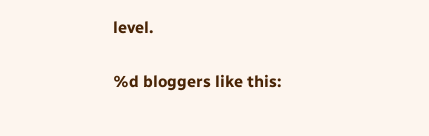level.

%d bloggers like this: